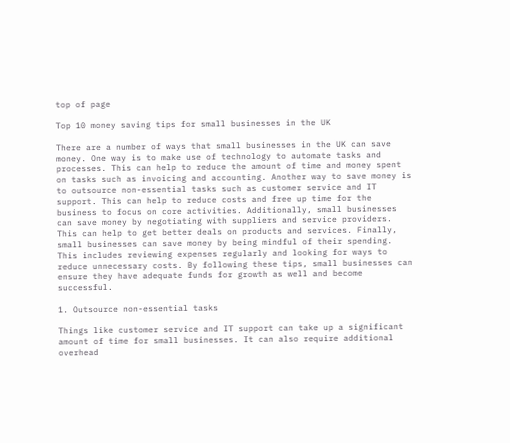top of page

Top 10 money saving tips for small businesses in the UK

There are a number of ways that small businesses in the UK can save money. One way is to make use of technology to automate tasks and processes. This can help to reduce the amount of time and money spent on tasks such as invoicing and accounting. Another way to save money is to outsource non-essential tasks such as customer service and IT support. This can help to reduce costs and free up time for the business to focus on core activities. Additionally, small businesses can save money by negotiating with suppliers and service providers. This can help to get better deals on products and services. Finally, small businesses can save money by being mindful of their spending. This includes reviewing expenses regularly and looking for ways to reduce unnecessary costs. By following these tips, small businesses can ensure they have adequate funds for growth as well and become successful.

1. Outsource non-essential tasks

Things like customer service and IT support can take up a significant amount of time for small businesses. It can also require additional overhead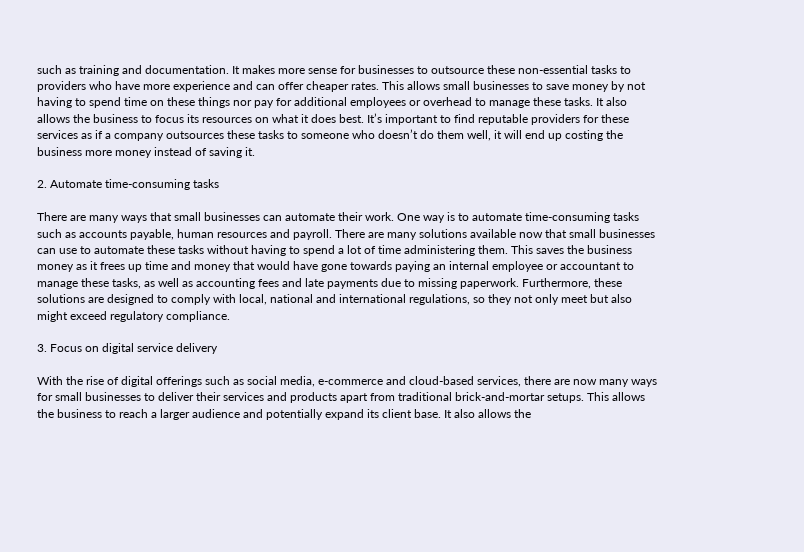such as training and documentation. It makes more sense for businesses to outsource these non-essential tasks to providers who have more experience and can offer cheaper rates. This allows small businesses to save money by not having to spend time on these things nor pay for additional employees or overhead to manage these tasks. It also allows the business to focus its resources on what it does best. It’s important to find reputable providers for these services as if a company outsources these tasks to someone who doesn’t do them well, it will end up costing the business more money instead of saving it.

2. Automate time-consuming tasks

There are many ways that small businesses can automate their work. One way is to automate time-consuming tasks such as accounts payable, human resources and payroll. There are many solutions available now that small businesses can use to automate these tasks without having to spend a lot of time administering them. This saves the business money as it frees up time and money that would have gone towards paying an internal employee or accountant to manage these tasks, as well as accounting fees and late payments due to missing paperwork. Furthermore, these solutions are designed to comply with local, national and international regulations, so they not only meet but also might exceed regulatory compliance.

3. Focus on digital service delivery

With the rise of digital offerings such as social media, e-commerce and cloud-based services, there are now many ways for small businesses to deliver their services and products apart from traditional brick-and-mortar setups. This allows the business to reach a larger audience and potentially expand its client base. It also allows the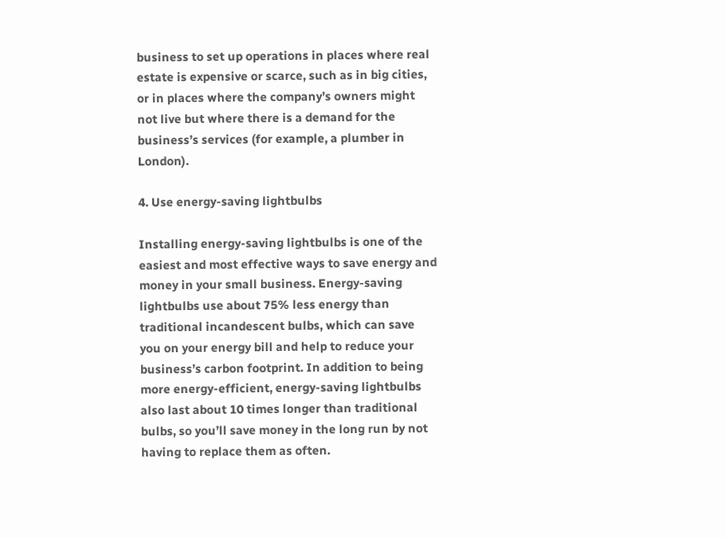business to set up operations in places where real estate is expensive or scarce, such as in big cities, or in places where the company’s owners might not live but where there is a demand for the business’s services (for example, a plumber in London).

4. Use energy-saving lightbulbs

Installing energy-saving lightbulbs is one of the easiest and most effective ways to save energy and money in your small business. Energy-saving lightbulbs use about 75% less energy than traditional incandescent bulbs, which can save you on your energy bill and help to reduce your business’s carbon footprint. In addition to being more energy-efficient, energy-saving lightbulbs also last about 10 times longer than traditional bulbs, so you’ll save money in the long run by not having to replace them as often.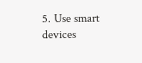5. Use smart devices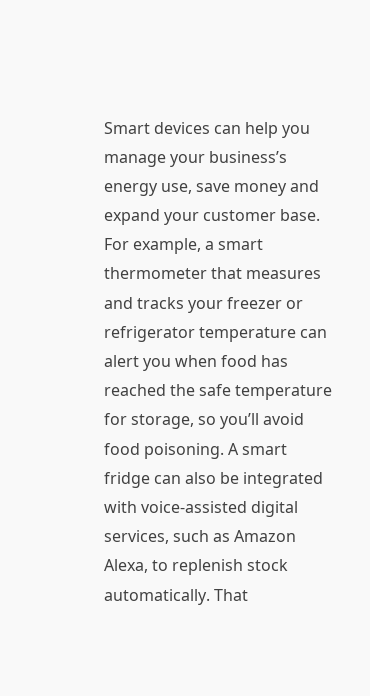Smart devices can help you manage your business’s energy use, save money and expand your customer base. For example, a smart thermometer that measures and tracks your freezer or refrigerator temperature can alert you when food has reached the safe temperature for storage, so you’ll avoid food poisoning. A smart fridge can also be integrated with voice-assisted digital services, such as Amazon Alexa, to replenish stock automatically. That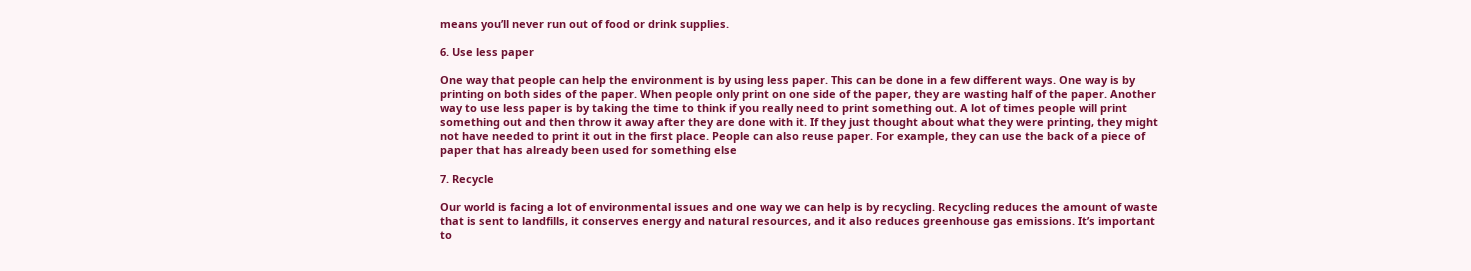means you’ll never run out of food or drink supplies.

6. Use less paper

One way that people can help the environment is by using less paper. This can be done in a few different ways. One way is by printing on both sides of the paper. When people only print on one side of the paper, they are wasting half of the paper. Another way to use less paper is by taking the time to think if you really need to print something out. A lot of times people will print something out and then throw it away after they are done with it. If they just thought about what they were printing, they might not have needed to print it out in the first place. People can also reuse paper. For example, they can use the back of a piece of paper that has already been used for something else

7. Recycle

Our world is facing a lot of environmental issues and one way we can help is by recycling. Recycling reduces the amount of waste that is sent to landfills, it conserves energy and natural resources, and it also reduces greenhouse gas emissions. It’s important to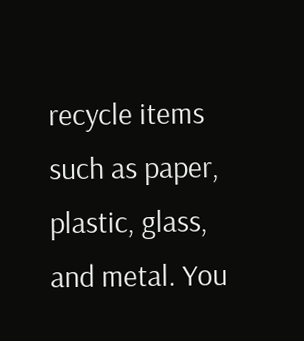recycle items such as paper, plastic, glass, and metal. You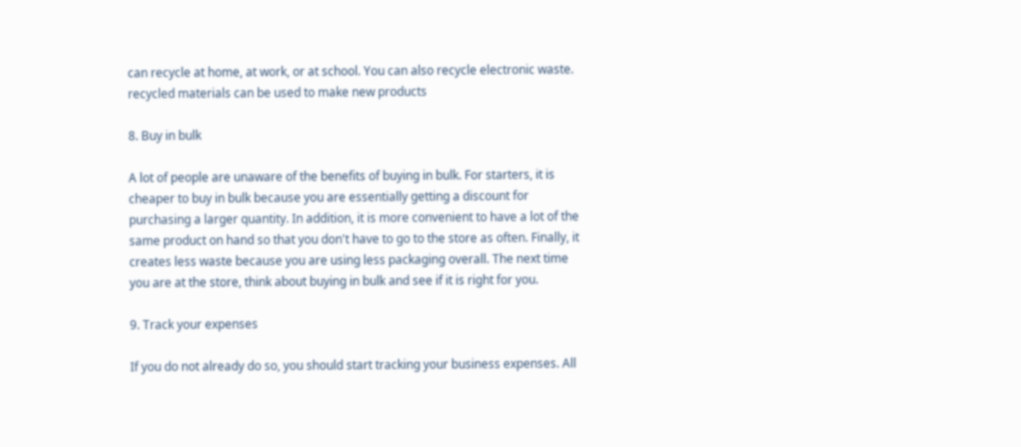can recycle at home, at work, or at school. You can also recycle electronic waste. recycled materials can be used to make new products

8. Buy in bulk

A lot of people are unaware of the benefits of buying in bulk. For starters, it is cheaper to buy in bulk because you are essentially getting a discount for purchasing a larger quantity. In addition, it is more convenient to have a lot of the same product on hand so that you don't have to go to the store as often. Finally, it creates less waste because you are using less packaging overall. The next time you are at the store, think about buying in bulk and see if it is right for you.

9. Track your expenses

If you do not already do so, you should start tracking your business expenses. All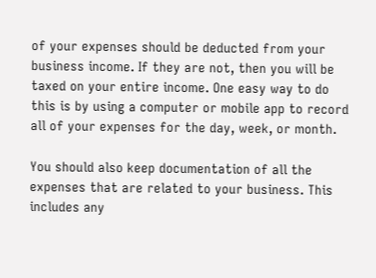of your expenses should be deducted from your business income. If they are not, then you will be taxed on your entire income. One easy way to do this is by using a computer or mobile app to record all of your expenses for the day, week, or month.

You should also keep documentation of all the expenses that are related to your business. This includes any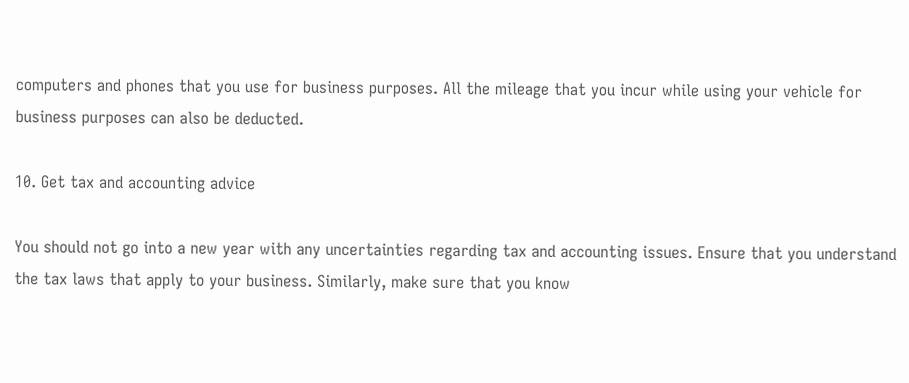computers and phones that you use for business purposes. All the mileage that you incur while using your vehicle for business purposes can also be deducted.

10. Get tax and accounting advice

You should not go into a new year with any uncertainties regarding tax and accounting issues. Ensure that you understand the tax laws that apply to your business. Similarly, make sure that you know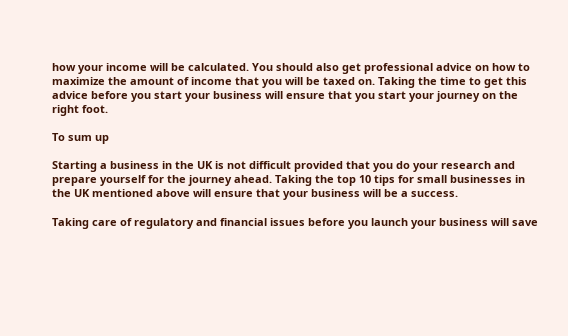how your income will be calculated. You should also get professional advice on how to maximize the amount of income that you will be taxed on. Taking the time to get this advice before you start your business will ensure that you start your journey on the right foot.

To sum up

Starting a business in the UK is not difficult provided that you do your research and prepare yourself for the journey ahead. Taking the top 10 tips for small businesses in the UK mentioned above will ensure that your business will be a success.

Taking care of regulatory and financial issues before you launch your business will save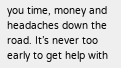you time, money and headaches down the road. It’s never too early to get help with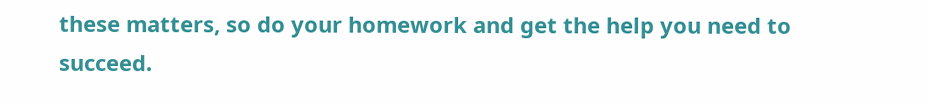these matters, so do your homework and get the help you need to succeed.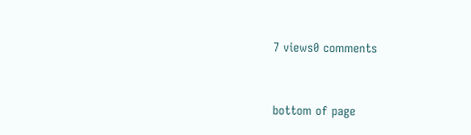7 views0 comments


bottom of page